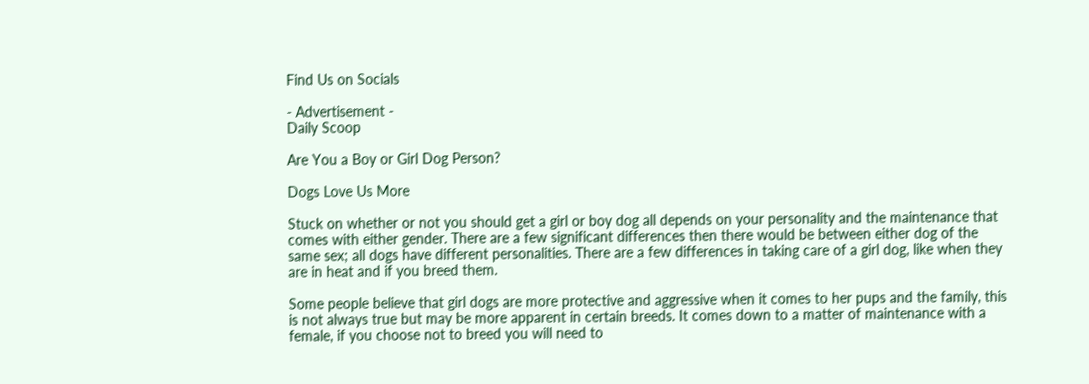Find Us on Socials

- Advertisement -
Daily Scoop

Are You a Boy or Girl Dog Person?

Dogs Love Us More

Stuck on whether or not you should get a girl or boy dog all depends on your personality and the maintenance that comes with either gender. There are a few significant differences then there would be between either dog of the same sex; all dogs have different personalities. There are a few differences in taking care of a girl dog, like when they are in heat and if you breed them.

Some people believe that girl dogs are more protective and aggressive when it comes to her pups and the family, this is not always true but may be more apparent in certain breeds. It comes down to a matter of maintenance with a female, if you choose not to breed you will need to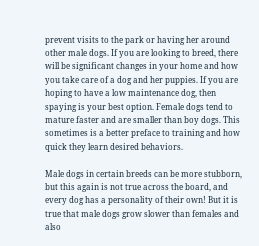prevent visits to the park or having her around other male dogs. If you are looking to breed, there will be significant changes in your home and how you take care of a dog and her puppies. If you are hoping to have a low maintenance dog, then spaying is your best option. Female dogs tend to mature faster and are smaller than boy dogs. This sometimes is a better preface to training and how quick they learn desired behaviors.

Male dogs in certain breeds can be more stubborn, but this again is not true across the board, and every dog has a personality of their own! But it is true that male dogs grow slower than females and also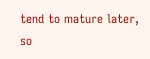tend to mature later, so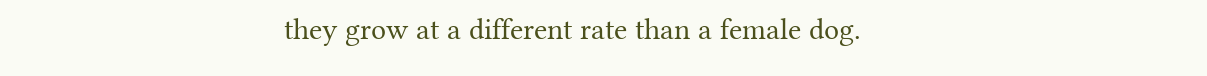they grow at a different rate than a female dog.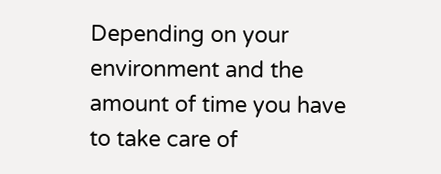Depending on your environment and the amount of time you have to take care of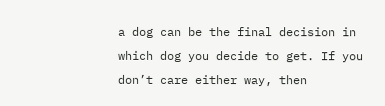a dog can be the final decision in which dog you decide to get. If you don’t care either way, then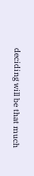deciding will be that much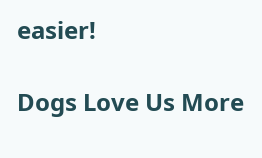easier!

Dogs Love Us More